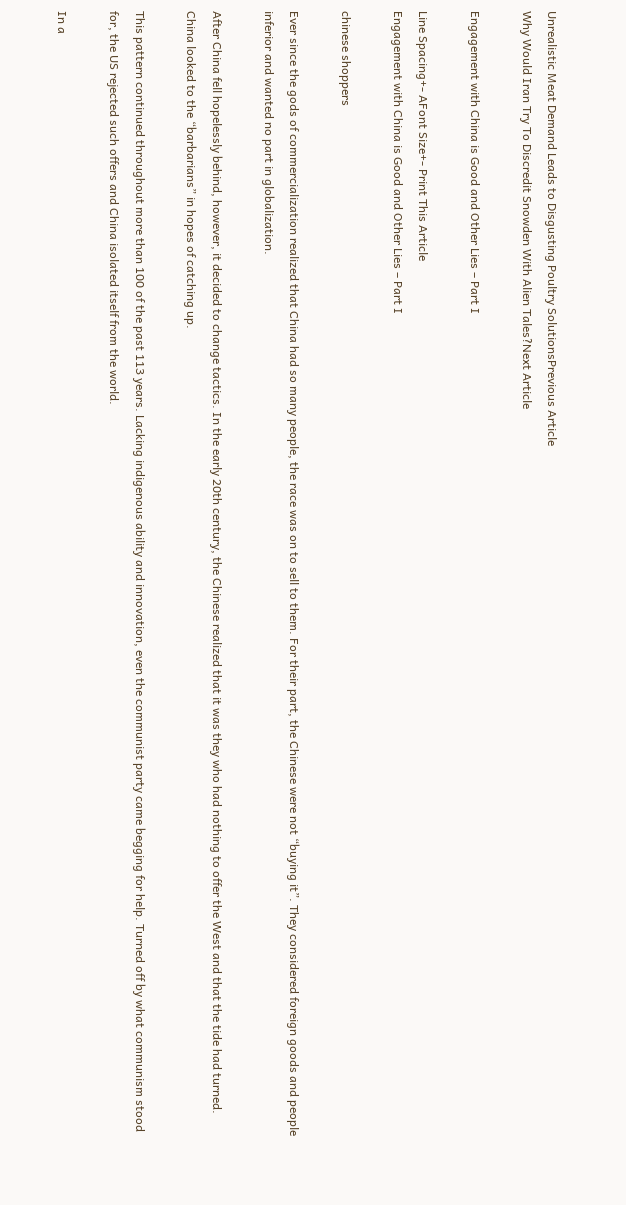Unrealistic Meat Demand Leads to Disgusting Poultry SolutionsPrevious Article
Why Would Iran Try To Discredit Snowden With Alien Tales?Next Article

Engagement with China is Good and Other Lies – Part I

Line Spacing+- AFont Size+- Print This Article
Engagement with China is Good and Other Lies – Part I

chinese shoppers

Ever since the gods of commercialization realized that China had so many people, the race was on to sell to them. For their part, the Chinese were not “buying it”. They considered foreign goods and people inferior and wanted no part in globalization.

After China fell hopelessly behind, however, it decided to change tactics. In the early 20th century, the Chinese realized that it was they who had nothing to offer the West and that the tide had turned. China looked to the “barbarians” in hopes of catching up.

This pattern continued throughout more than 100 of the past 113 years. Lacking indigenous ability and innovation, even the communist party came begging for help. Turned off by what communism stood for, the US rejected such offers and China isolated itself from the world.

In a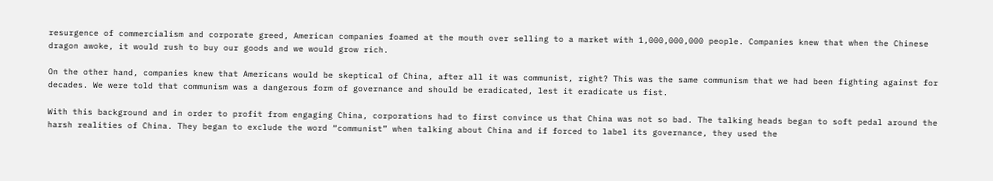resurgence of commercialism and corporate greed, American companies foamed at the mouth over selling to a market with 1,000,000,000 people. Companies knew that when the Chinese dragon awoke, it would rush to buy our goods and we would grow rich.

On the other hand, companies knew that Americans would be skeptical of China, after all it was communist, right? This was the same communism that we had been fighting against for decades. We were told that communism was a dangerous form of governance and should be eradicated, lest it eradicate us fist.

With this background and in order to profit from engaging China, corporations had to first convince us that China was not so bad. The talking heads began to soft pedal around the harsh realities of China. They began to exclude the word “communist” when talking about China and if forced to label its governance, they used the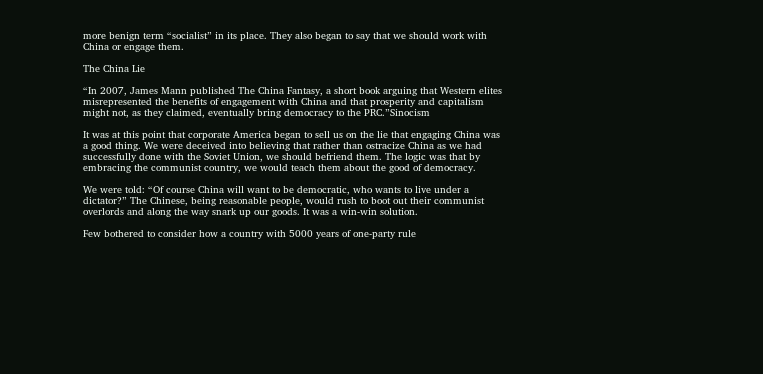more benign term “socialist” in its place. They also began to say that we should work with China or engage them.

The China Lie

“In 2007, James Mann published The China Fantasy, a short book arguing that Western elites misrepresented the benefits of engagement with China and that prosperity and capitalism might not, as they claimed, eventually bring democracy to the PRC.”Sinocism

It was at this point that corporate America began to sell us on the lie that engaging China was a good thing. We were deceived into believing that rather than ostracize China as we had successfully done with the Soviet Union, we should befriend them. The logic was that by embracing the communist country, we would teach them about the good of democracy.

We were told: “Of course China will want to be democratic, who wants to live under a dictator?” The Chinese, being reasonable people, would rush to boot out their communist overlords and along the way snark up our goods. It was a win-win solution.

Few bothered to consider how a country with 5000 years of one-party rule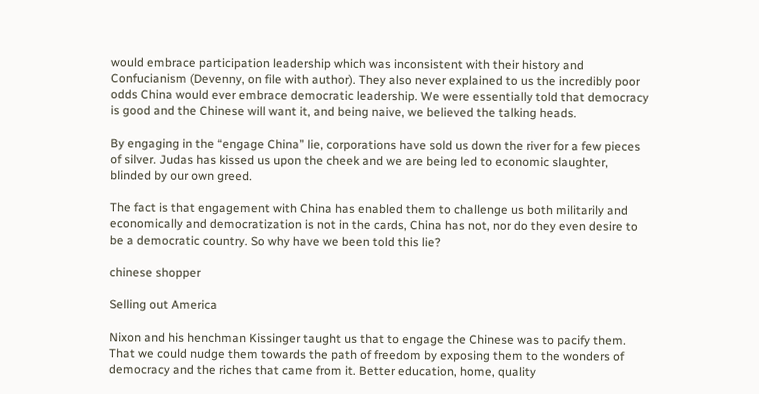would embrace participation leadership which was inconsistent with their history and Confucianism (Devenny, on file with author). They also never explained to us the incredibly poor odds China would ever embrace democratic leadership. We were essentially told that democracy is good and the Chinese will want it, and being naive, we believed the talking heads.

By engaging in the “engage China” lie, corporations have sold us down the river for a few pieces of silver. Judas has kissed us upon the cheek and we are being led to economic slaughter, blinded by our own greed.

The fact is that engagement with China has enabled them to challenge us both militarily and economically and democratization is not in the cards, China has not, nor do they even desire to be a democratic country. So why have we been told this lie?

chinese shopper

Selling out America

Nixon and his henchman Kissinger taught us that to engage the Chinese was to pacify them. That we could nudge them towards the path of freedom by exposing them to the wonders of democracy and the riches that came from it. Better education, home, quality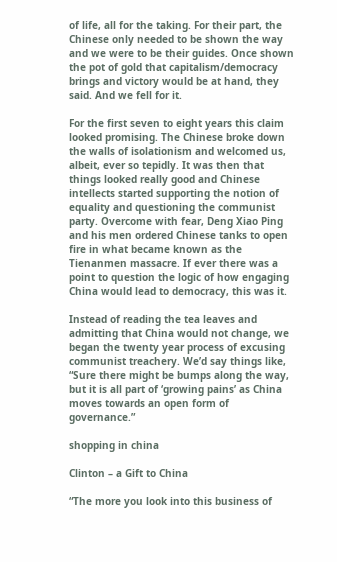of life, all for the taking. For their part, the Chinese only needed to be shown the way and we were to be their guides. Once shown the pot of gold that capitalism/democracy brings and victory would be at hand, they said. And we fell for it.

For the first seven to eight years this claim looked promising. The Chinese broke down the walls of isolationism and welcomed us, albeit, ever so tepidly. It was then that things looked really good and Chinese intellects started supporting the notion of equality and questioning the communist party. Overcome with fear, Deng Xiao Ping and his men ordered Chinese tanks to open fire in what became known as the Tienanmen massacre. If ever there was a point to question the logic of how engaging China would lead to democracy, this was it.

Instead of reading the tea leaves and admitting that China would not change, we began the twenty year process of excusing communist treachery. We’d say things like, “Sure there might be bumps along the way, but it is all part of ‘growing pains’ as China moves towards an open form of governance.”

shopping in china

Clinton – a Gift to China

“The more you look into this business of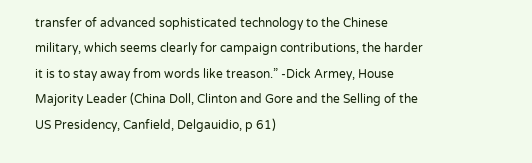transfer of advanced sophisticated technology to the Chinese military, which seems clearly for campaign contributions, the harder it is to stay away from words like treason.” -Dick Armey, House Majority Leader (China Doll, Clinton and Gore and the Selling of the US Presidency, Canfield, Delgauidio, p 61)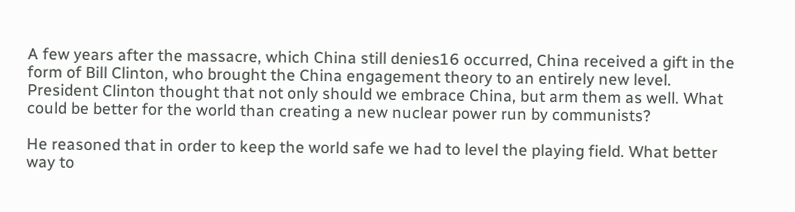A few years after the massacre, which China still denies16 occurred, China received a gift in the form of Bill Clinton, who brought the China engagement theory to an entirely new level. President Clinton thought that not only should we embrace China, but arm them as well. What could be better for the world than creating a new nuclear power run by communists?

He reasoned that in order to keep the world safe we had to level the playing field. What better way to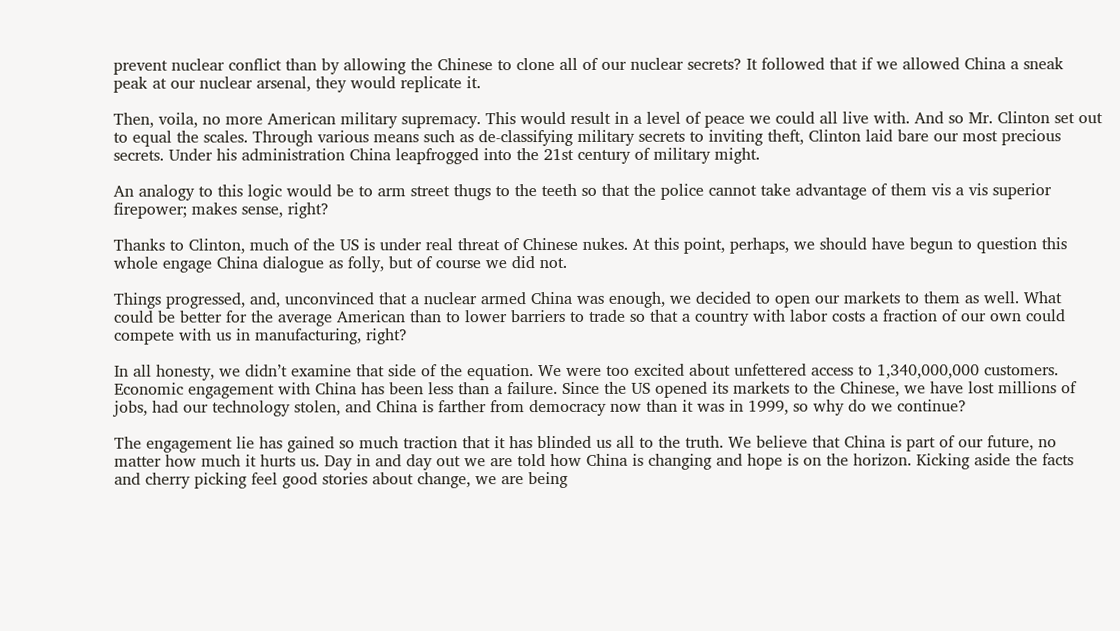prevent nuclear conflict than by allowing the Chinese to clone all of our nuclear secrets? It followed that if we allowed China a sneak peak at our nuclear arsenal, they would replicate it.

Then, voila, no more American military supremacy. This would result in a level of peace we could all live with. And so Mr. Clinton set out to equal the scales. Through various means such as de-classifying military secrets to inviting theft, Clinton laid bare our most precious secrets. Under his administration China leapfrogged into the 21st century of military might.

An analogy to this logic would be to arm street thugs to the teeth so that the police cannot take advantage of them vis a vis superior firepower; makes sense, right?

Thanks to Clinton, much of the US is under real threat of Chinese nukes. At this point, perhaps, we should have begun to question this whole engage China dialogue as folly, but of course we did not.

Things progressed, and, unconvinced that a nuclear armed China was enough, we decided to open our markets to them as well. What could be better for the average American than to lower barriers to trade so that a country with labor costs a fraction of our own could compete with us in manufacturing, right?

In all honesty, we didn’t examine that side of the equation. We were too excited about unfettered access to 1,340,000,000 customers. Economic engagement with China has been less than a failure. Since the US opened its markets to the Chinese, we have lost millions of jobs, had our technology stolen, and China is farther from democracy now than it was in 1999, so why do we continue?

The engagement lie has gained so much traction that it has blinded us all to the truth. We believe that China is part of our future, no matter how much it hurts us. Day in and day out we are told how China is changing and hope is on the horizon. Kicking aside the facts and cherry picking feel good stories about change, we are being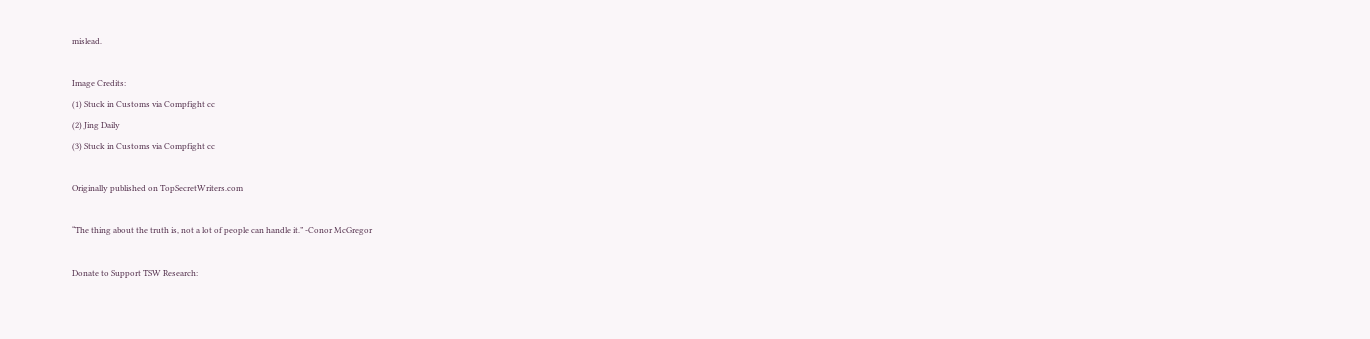mislead.

Image Credits:
(1) Stuck in Customs via Compfight cc
(2) Jing Daily
(3) Stuck in Customs via Compfight cc

Originally published on TopSecretWriters.com

“The thing about the truth is, not a lot of people can handle it.” -Conor McGregor

Donate to Support TSW Research: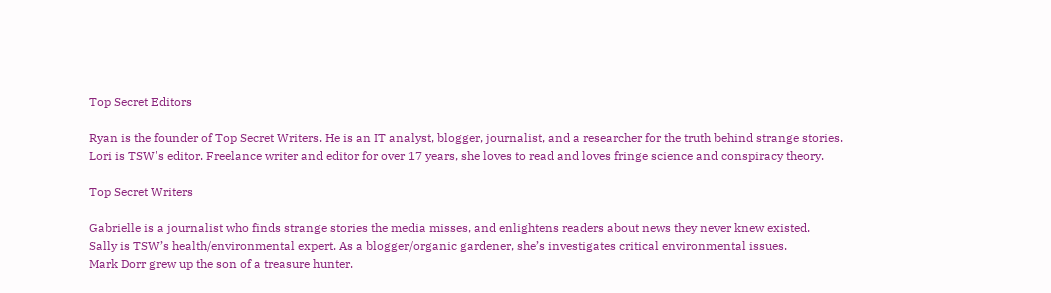Top Secret Editors

Ryan is the founder of Top Secret Writers. He is an IT analyst, blogger, journalist, and a researcher for the truth behind strange stories.
Lori is TSW's editor. Freelance writer and editor for over 17 years, she loves to read and loves fringe science and conspiracy theory.

Top Secret Writers

Gabrielle is a journalist who finds strange stories the media misses, and enlightens readers about news they never knew existed.
Sally is TSW’s health/environmental expert. As a blogger/organic gardener, she’s investigates critical environmental issues.
Mark Dorr grew up the son of a treasure hunter.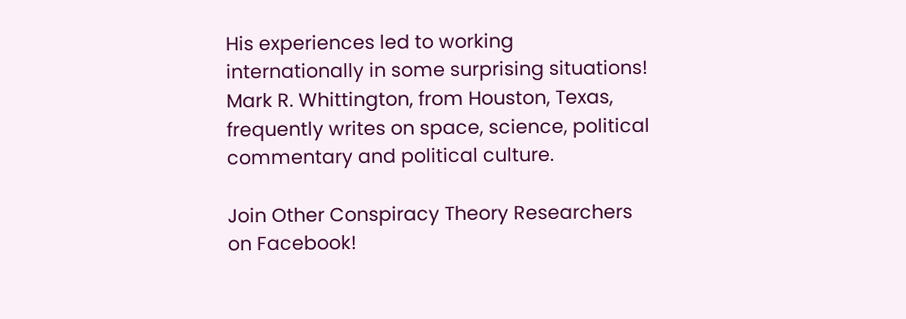His experiences led to working internationally in some surprising situations!
Mark R. Whittington, from Houston, Texas, frequently writes on space, science, political commentary and political culture.

Join Other Conspiracy Theory Researchers on Facebook!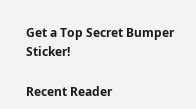Get a Top Secret Bumper Sticker!

Recent Reader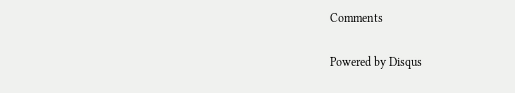Comments

Powered by Disqus